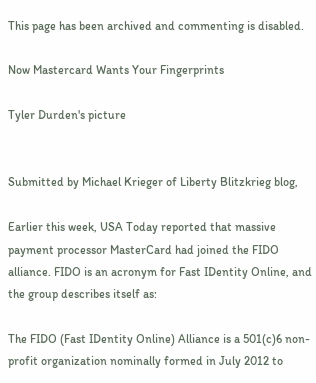This page has been archived and commenting is disabled.

Now Mastercard Wants Your Fingerprints

Tyler Durden's picture


Submitted by Michael Krieger of Liberty Blitzkrieg blog,

Earlier this week, USA Today reported that massive payment processor MasterCard had joined the FIDO alliance. FIDO is an acronym for Fast IDentity Online, and the group describes itself as:

The FIDO (Fast IDentity Online) Alliance is a 501(c)6 non-profit organization nominally formed in July 2012 to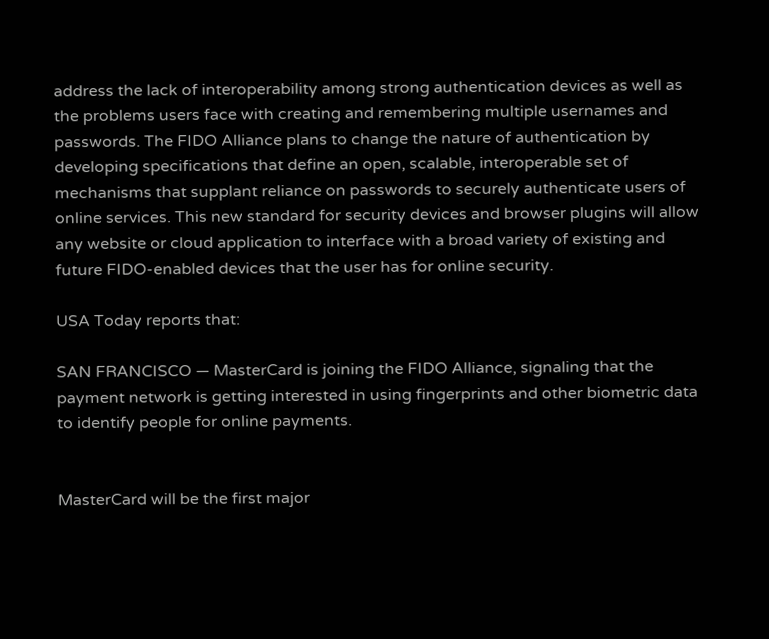address the lack of interoperability among strong authentication devices as well as the problems users face with creating and remembering multiple usernames and passwords. The FIDO Alliance plans to change the nature of authentication by developing specifications that define an open, scalable, interoperable set of mechanisms that supplant reliance on passwords to securely authenticate users of online services. This new standard for security devices and browser plugins will allow any website or cloud application to interface with a broad variety of existing and future FIDO-enabled devices that the user has for online security.

USA Today reports that:

SAN FRANCISCO — MasterCard is joining the FIDO Alliance, signaling that the payment network is getting interested in using fingerprints and other biometric data to identify people for online payments.


MasterCard will be the first major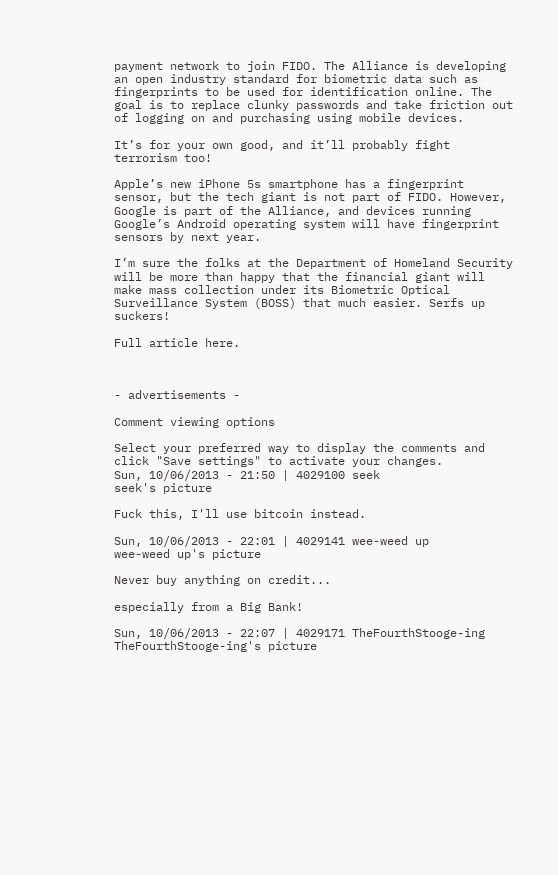payment network to join FIDO. The Alliance is developing an open industry standard for biometric data such as fingerprints to be used for identification online. The goal is to replace clunky passwords and take friction out of logging on and purchasing using mobile devices.

It’s for your own good, and it’ll probably fight terrorism too!

Apple’s new iPhone 5s smartphone has a fingerprint sensor, but the tech giant is not part of FIDO. However, Google is part of the Alliance, and devices running Google’s Android operating system will have fingerprint sensors by next year.

I’m sure the folks at the Department of Homeland Security will be more than happy that the financial giant will make mass collection under its Biometric Optical Surveillance System (BOSS) that much easier. Serfs up suckers!

Full article here.



- advertisements -

Comment viewing options

Select your preferred way to display the comments and click "Save settings" to activate your changes.
Sun, 10/06/2013 - 21:50 | 4029100 seek
seek's picture

Fuck this, I'll use bitcoin instead.

Sun, 10/06/2013 - 22:01 | 4029141 wee-weed up
wee-weed up's picture

Never buy anything on credit...

especially from a Big Bank!

Sun, 10/06/2013 - 22:07 | 4029171 TheFourthStooge-ing
TheFourthStooge-ing's picture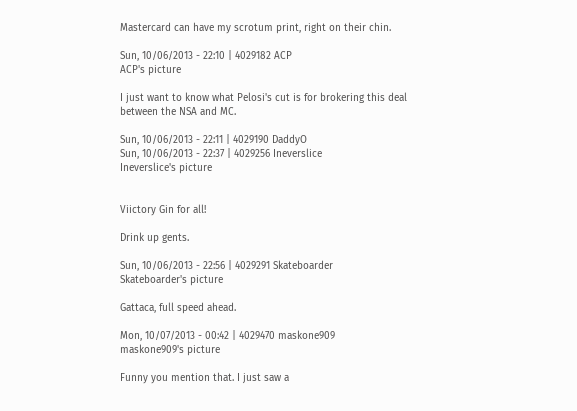Mastercard can have my scrotum print, right on their chin.

Sun, 10/06/2013 - 22:10 | 4029182 ACP
ACP's picture

I just want to know what Pelosi's cut is for brokering this deal between the NSA and MC.

Sun, 10/06/2013 - 22:11 | 4029190 DaddyO
Sun, 10/06/2013 - 22:37 | 4029256 Ineverslice
Ineverslice's picture


Viictory Gin for all!

Drink up gents.

Sun, 10/06/2013 - 22:56 | 4029291 Skateboarder
Skateboarder's picture

Gattaca, full speed ahead.

Mon, 10/07/2013 - 00:42 | 4029470 maskone909
maskone909's picture

Funny you mention that. I just saw a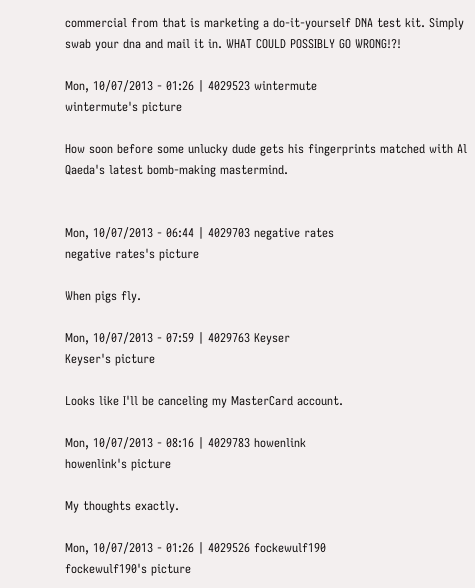commercial from that is marketing a do-it-yourself DNA test kit. Simply swab your dna and mail it in. WHAT COULD POSSIBLY GO WRONG!?!

Mon, 10/07/2013 - 01:26 | 4029523 wintermute
wintermute's picture

How soon before some unlucky dude gets his fingerprints matched with Al Qaeda's latest bomb-making mastermind.


Mon, 10/07/2013 - 06:44 | 4029703 negative rates
negative rates's picture

When pigs fly.

Mon, 10/07/2013 - 07:59 | 4029763 Keyser
Keyser's picture

Looks like I'll be canceling my MasterCard account.

Mon, 10/07/2013 - 08:16 | 4029783 howenlink
howenlink's picture

My thoughts exactly.

Mon, 10/07/2013 - 01:26 | 4029526 fockewulf190
fockewulf190's picture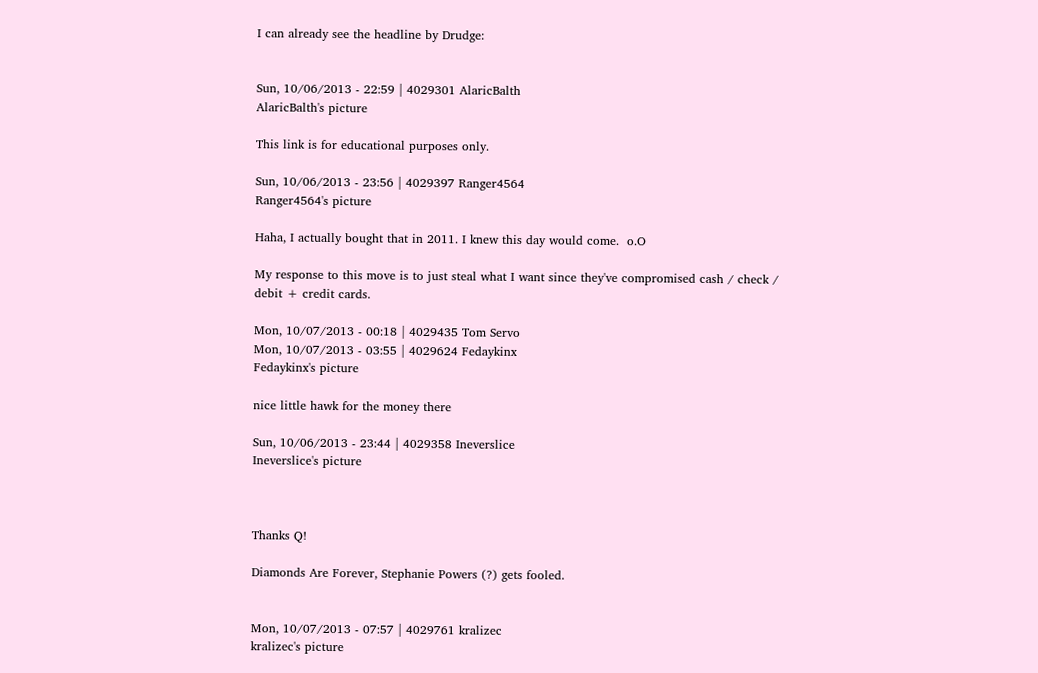I can already see the headline by Drudge:


Sun, 10/06/2013 - 22:59 | 4029301 AlaricBalth
AlaricBalth's picture

This link is for educational purposes only.

Sun, 10/06/2013 - 23:56 | 4029397 Ranger4564
Ranger4564's picture

Haha, I actually bought that in 2011. I knew this day would come.  o.O

My response to this move is to just steal what I want since they've compromised cash / check / debit + credit cards.

Mon, 10/07/2013 - 00:18 | 4029435 Tom Servo
Mon, 10/07/2013 - 03:55 | 4029624 Fedaykinx
Fedaykinx's picture

nice little hawk for the money there

Sun, 10/06/2013 - 23:44 | 4029358 Ineverslice
Ineverslice's picture



Thanks Q!

Diamonds Are Forever, Stephanie Powers (?) gets fooled.


Mon, 10/07/2013 - 07:57 | 4029761 kralizec
kralizec's picture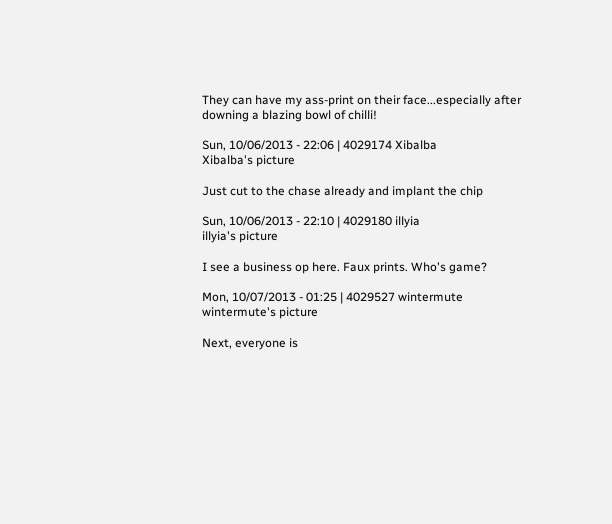They can have my ass-print on their face...especially after downing a blazing bowl of chilli!

Sun, 10/06/2013 - 22:06 | 4029174 Xibalba
Xibalba's picture

Just cut to the chase already and implant the chip

Sun, 10/06/2013 - 22:10 | 4029180 illyia
illyia's picture

I see a business op here. Faux prints. Who's game?

Mon, 10/07/2013 - 01:25 | 4029527 wintermute
wintermute's picture

Next, everyone is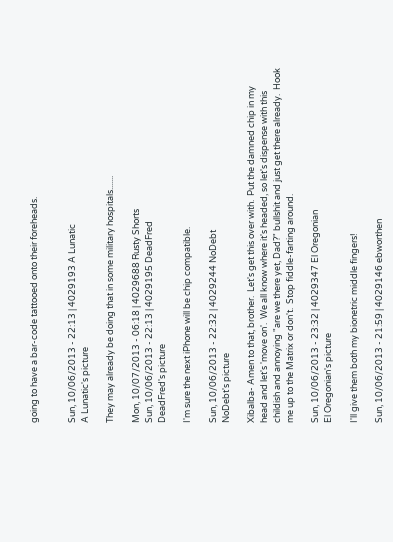going to have a bar-code tattooed onto their foreheads.


Sun, 10/06/2013 - 22:13 | 4029193 A Lunatic
A Lunatic's picture

They may already be doing that in some military hospitals.......

Mon, 10/07/2013 - 06:18 | 4029688 Rusty Shorts
Sun, 10/06/2013 - 22:13 | 4029195 DeadFred
DeadFred's picture

I'm sure the next iPhone will be chip compatible.

Sun, 10/06/2013 - 22:32 | 4029244 NoDebt
NoDebt's picture

Xibalba- Amen to that, brother.  Let's get this over with.  Put the damned chip in my head and let's 'move on'.  We all know where it's headed, so let's dispense with this childish and annoying "are we there yet, Dad?" bullshit and just get there already.  Hook me up to the Matrix or don't.  Stop fiddle-farting around.

Sun, 10/06/2013 - 23:32 | 4029347 El Oregonian
El Oregonian's picture

I'll give them both my bionetric middle fingers!

Sun, 10/06/2013 - 21:59 | 4029146 ebworthen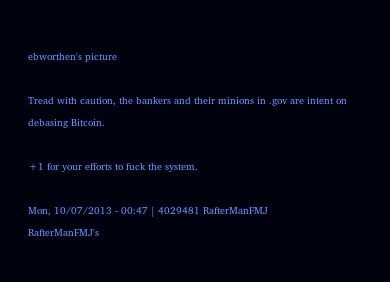ebworthen's picture

Tread with caution, the bankers and their minions in .gov are intent on debasing Bitcoin.

+1 for your efforts to fuck the system.

Mon, 10/07/2013 - 00:47 | 4029481 RafterManFMJ
RafterManFMJ's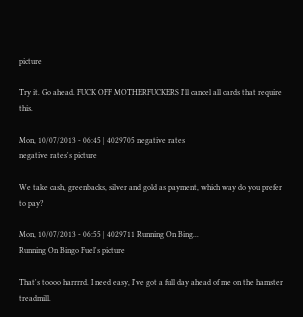picture

Try it. Go ahead. FUCK OFF MOTHERFUCKERS I'll cancel all cards that require this.

Mon, 10/07/2013 - 06:45 | 4029705 negative rates
negative rates's picture

We take cash, greenbacks, silver and gold as payment, which way do you prefer to pay?

Mon, 10/07/2013 - 06:55 | 4029711 Running On Bing...
Running On Bingo Fuel's picture

That's toooo harrrrd. I need easy, I've got a full day ahead of me on the hamster treadmill.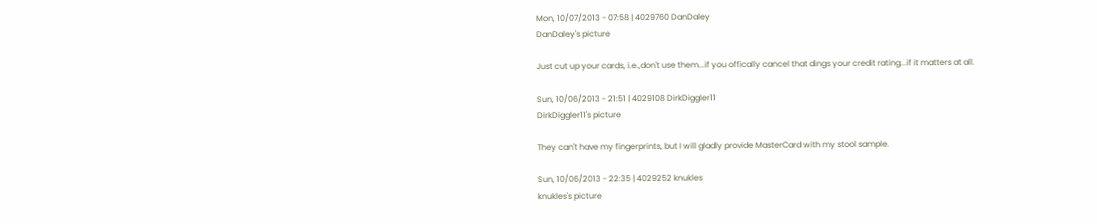Mon, 10/07/2013 - 07:58 | 4029760 DanDaley
DanDaley's picture

Just cut up your cards, i.e.,don't use them...if you offically cancel that dings your credit rating...if it matters at all.

Sun, 10/06/2013 - 21:51 | 4029108 DirkDiggler11
DirkDiggler11's picture

They can't have my fingerprints, but I will gladly provide MasterCard with my stool sample.

Sun, 10/06/2013 - 22:35 | 4029252 knukles
knukles's picture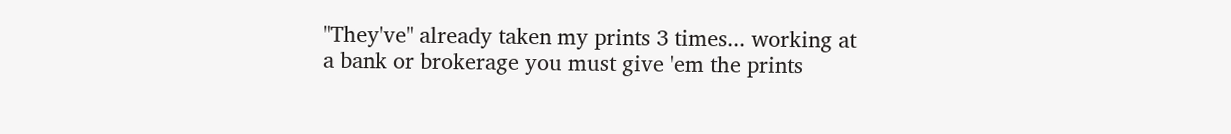"They've" already taken my prints 3 times... working at a bank or brokerage you must give 'em the prints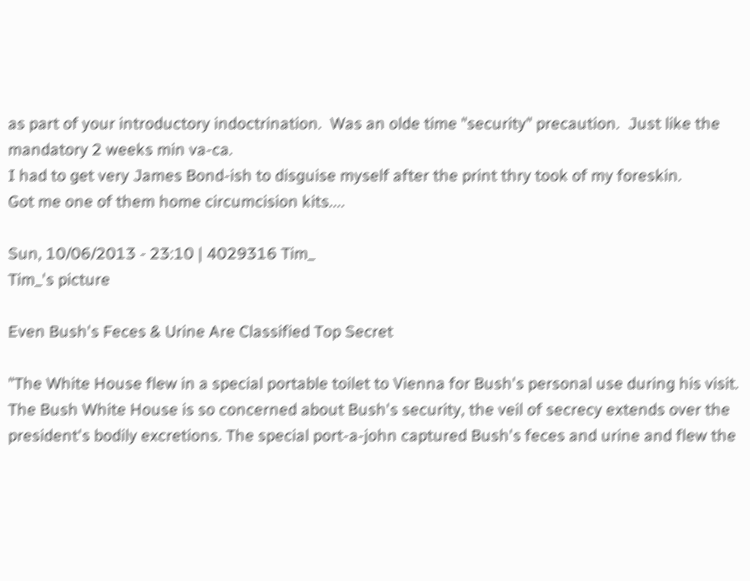as part of your introductory indoctrination.  Was an olde time "security" precaution.  Just like the mandatory 2 weeks min va-ca.
I had to get very James Bond-ish to disguise myself after the print thry took of my foreskin.
Got me one of them home circumcision kits....

Sun, 10/06/2013 - 23:10 | 4029316 Tim_
Tim_'s picture

Even Bush's Feces & Urine Are Classified Top Secret

"The White House flew in a special portable toilet to Vienna for Bush's personal use during his visit. The Bush White House is so concerned about Bush's security, the veil of secrecy extends over the president's bodily excretions. The special port-a-john captured Bush's feces and urine and flew the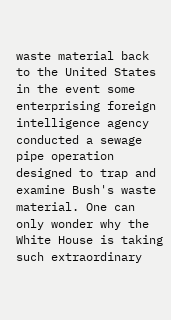waste material back to the United States in the event some enterprising foreign intelligence agency conducted a sewage pipe operation designed to trap and examine Bush's waste material. One can only wonder why the White House is taking such extraordinary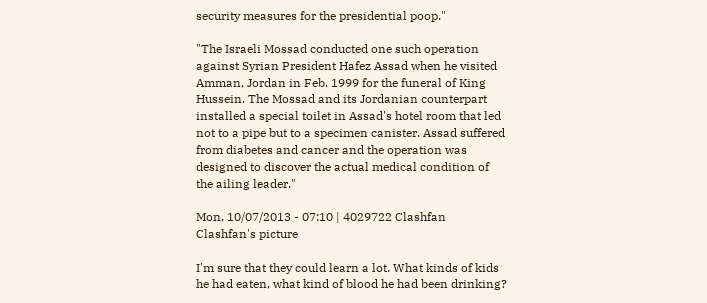security measures for the presidential poop."

"The Israeli Mossad conducted one such operation against Syrian President Hafez Assad when he visited Amman, Jordan in Feb. 1999 for the funeral of King Hussein. The Mossad and its Jordanian counterpart installed a special toilet in Assad's hotel room that led not to a pipe but to a specimen canister. Assad suffered from diabetes and cancer and the operation was designed to discover the actual medical condition of the ailing leader."

Mon, 10/07/2013 - 07:10 | 4029722 Clashfan
Clashfan's picture

I'm sure that they could learn a lot. What kinds of kids he had eaten, what kind of blood he had been drinking?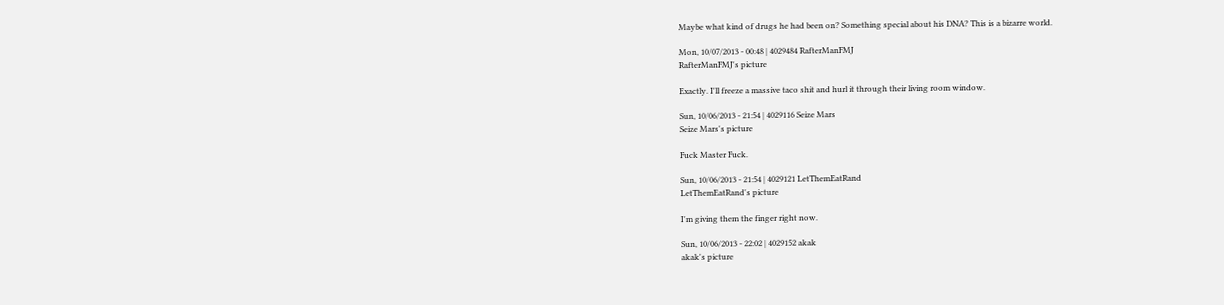Maybe what kind of drugs he had been on? Something special about his DNA? This is a bizarre world.

Mon, 10/07/2013 - 00:48 | 4029484 RafterManFMJ
RafterManFMJ's picture

Exactly. I'll freeze a massive taco shit and hurl it through their living room window.

Sun, 10/06/2013 - 21:54 | 4029116 Seize Mars
Seize Mars's picture

Fuck Master Fuck.

Sun, 10/06/2013 - 21:54 | 4029121 LetThemEatRand
LetThemEatRand's picture

I'm giving them the finger right now.

Sun, 10/06/2013 - 22:02 | 4029152 akak
akak's picture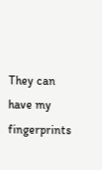They can have my fingerprints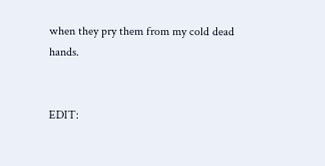when they pry them from my cold dead hands.


EDIT: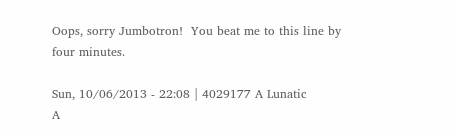Oops, sorry Jumbotron!  You beat me to this line by four minutes.

Sun, 10/06/2013 - 22:08 | 4029177 A Lunatic
A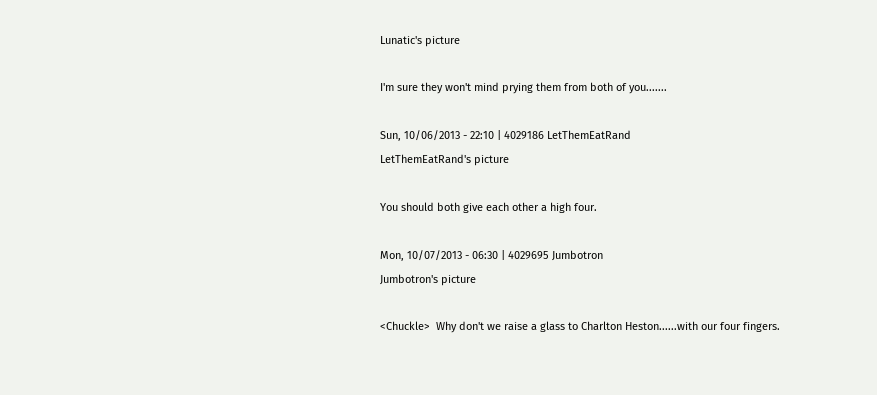Lunatic's picture

I'm sure they won't mind prying them from both of you.......

Sun, 10/06/2013 - 22:10 | 4029186 LetThemEatRand
LetThemEatRand's picture

You should both give each other a high four.

Mon, 10/07/2013 - 06:30 | 4029695 Jumbotron
Jumbotron's picture

<Chuckle>  Why don't we raise a glass to Charlton Heston......with our four fingers.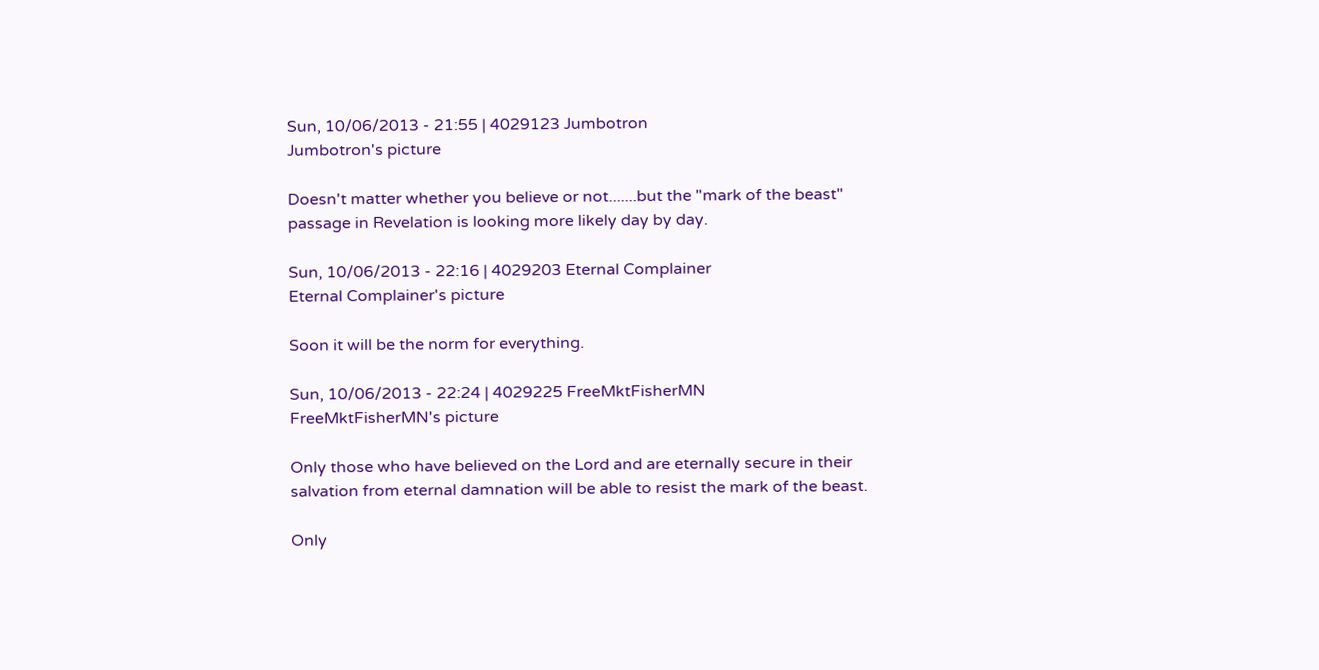Sun, 10/06/2013 - 21:55 | 4029123 Jumbotron
Jumbotron's picture

Doesn't matter whether you believe or not.......but the "mark of the beast" passage in Revelation is looking more likely day by day.

Sun, 10/06/2013 - 22:16 | 4029203 Eternal Complainer
Eternal Complainer's picture

Soon it will be the norm for everything.

Sun, 10/06/2013 - 22:24 | 4029225 FreeMktFisherMN
FreeMktFisherMN's picture

Only those who have believed on the Lord and are eternally secure in their salvation from eternal damnation will be able to resist the mark of the beast.

Only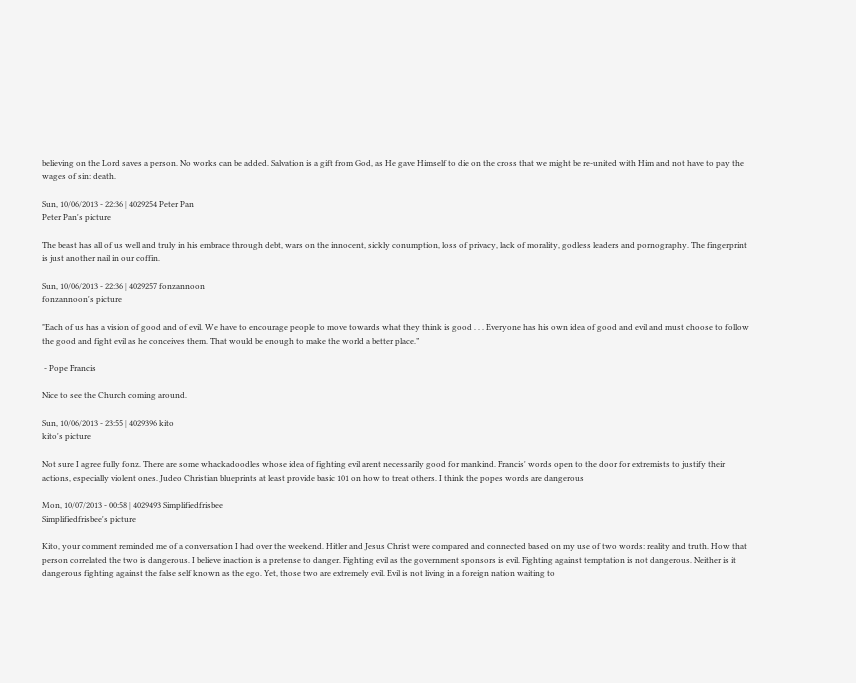believing on the Lord saves a person. No works can be added. Salvation is a gift from God, as He gave Himself to die on the cross that we might be re-united with Him and not have to pay the wages of sin: death.

Sun, 10/06/2013 - 22:36 | 4029254 Peter Pan
Peter Pan's picture

The beast has all of us well and truly in his embrace through debt, wars on the innocent, sickly conumption, loss of privacy, lack of morality, godless leaders and pornography. The fingerprint is just another nail in our coffin.

Sun, 10/06/2013 - 22:36 | 4029257 fonzannoon
fonzannoon's picture

"Each of us has a vision of good and of evil. We have to encourage people to move towards what they think is good . . . Everyone has his own idea of good and evil and must choose to follow the good and fight evil as he conceives them. That would be enough to make the world a better place.”

 - Pope Francis

Nice to see the Church coming around.

Sun, 10/06/2013 - 23:55 | 4029396 kito
kito's picture

Not sure I agree fully fonz. There are some whackadoodles whose idea of fighting evil arent necessarily good for mankind. Francis' words open to the door for extremists to justify their actions, especially violent ones. Judeo Christian blueprints at least provide basic 101 on how to treat others. I think the popes words are dangerous

Mon, 10/07/2013 - 00:58 | 4029493 Simplifiedfrisbee
Simplifiedfrisbee's picture

Kito, your comment reminded me of a conversation I had over the weekend. Hitler and Jesus Christ were compared and connected based on my use of two words: reality and truth. How that person correlated the two is dangerous. I believe inaction is a pretense to danger. Fighting evil as the government sponsors is evil. Fighting against temptation is not dangerous. Neither is it dangerous fighting against the false self known as the ego. Yet, those two are extremely evil. Evil is not living in a foreign nation waiting to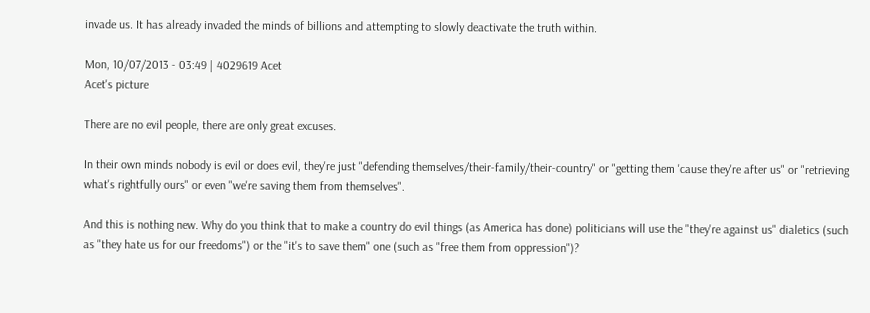invade us. It has already invaded the minds of billions and attempting to slowly deactivate the truth within.

Mon, 10/07/2013 - 03:49 | 4029619 Acet
Acet's picture

There are no evil people, there are only great excuses.

In their own minds nobody is evil or does evil, they're just "defending themselves/their-family/their-country" or "getting them 'cause they're after us" or "retrieving what's rightfully ours" or even "we're saving them from themselves".

And this is nothing new. Why do you think that to make a country do evil things (as America has done) politicians will use the "they're against us" dialetics (such as "they hate us for our freedoms") or the "it's to save them" one (such as "free them from oppression")?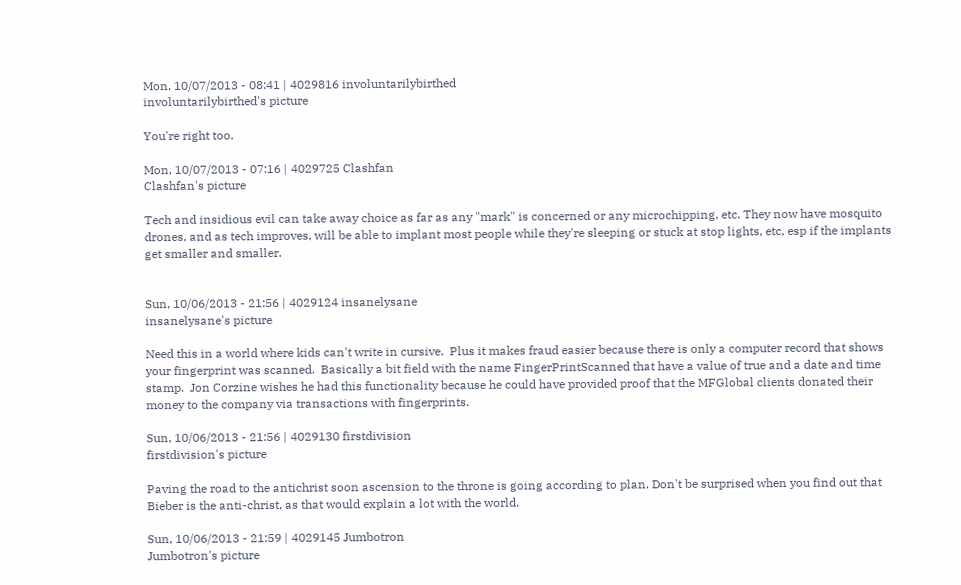Mon, 10/07/2013 - 08:41 | 4029816 involuntarilybirthed
involuntarilybirthed's picture

You're right too.

Mon, 10/07/2013 - 07:16 | 4029725 Clashfan
Clashfan's picture

Tech and insidious evil can take away choice as far as any "mark" is concerned or any microchipping, etc. They now have mosquito drones, and as tech improves, will be able to implant most people while they're sleeping or stuck at stop lights, etc, esp if the implants get smaller and smaller.


Sun, 10/06/2013 - 21:56 | 4029124 insanelysane
insanelysane's picture

Need this in a world where kids can't write in cursive.  Plus it makes fraud easier because there is only a computer record that shows your fingerprint was scanned.  Basically a bit field with the name FingerPrintScanned that have a value of true and a date and time stamp.  Jon Corzine wishes he had this functionality because he could have provided proof that the MFGlobal clients donated their money to the company via transactions with fingerprints.

Sun, 10/06/2013 - 21:56 | 4029130 firstdivision
firstdivision's picture

Paving the road to the antichrist soon ascension to the throne is going according to plan. Don't be surprised when you find out that Bieber is the anti-christ, as that would explain a lot with the world.

Sun, 10/06/2013 - 21:59 | 4029145 Jumbotron
Jumbotron's picture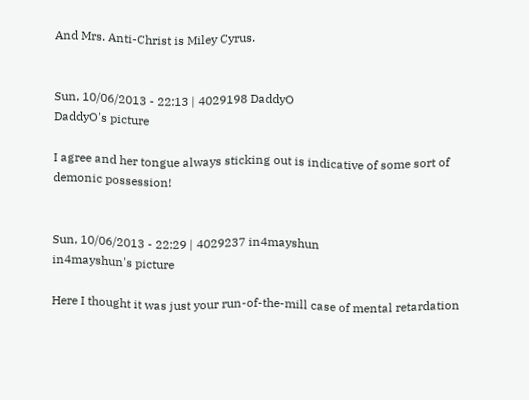And Mrs. Anti-Christ is Miley Cyrus.


Sun, 10/06/2013 - 22:13 | 4029198 DaddyO
DaddyO's picture

I agree and her tongue always sticking out is indicative of some sort of demonic possession!


Sun, 10/06/2013 - 22:29 | 4029237 in4mayshun
in4mayshun's picture

Here I thought it was just your run-of-the-mill case of mental retardation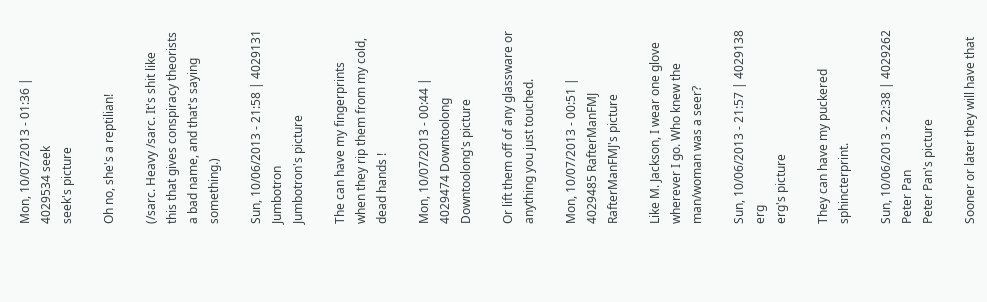Mon, 10/07/2013 - 01:36 | 4029534 seek
seek's picture

Oh no, she's a reptilian!

(/sarc. Heavy /sarc. It's shit like this that gives conspiracy theorists a bad name, and that's saying something.)

Sun, 10/06/2013 - 21:58 | 4029131 Jumbotron
Jumbotron's picture

The can have my fingerprints when they rip them from my cold, dead hands !

Mon, 10/07/2013 - 00:44 | 4029474 Downtoolong
Downtoolong's picture

Or lift them off of any glassware or anything you just touched.

Mon, 10/07/2013 - 00:51 | 4029485 RafterManFMJ
RafterManFMJ's picture

Like M. Jackson, I wear one glove wherever I go. Who knew the man/woman was a seer?

Sun, 10/06/2013 - 21:57 | 4029138 erg
erg's picture

They can have my puckered sphincterprint.

Sun, 10/06/2013 - 22:38 | 4029262 Peter Pan
Peter Pan's picture

Sooner or later they will have that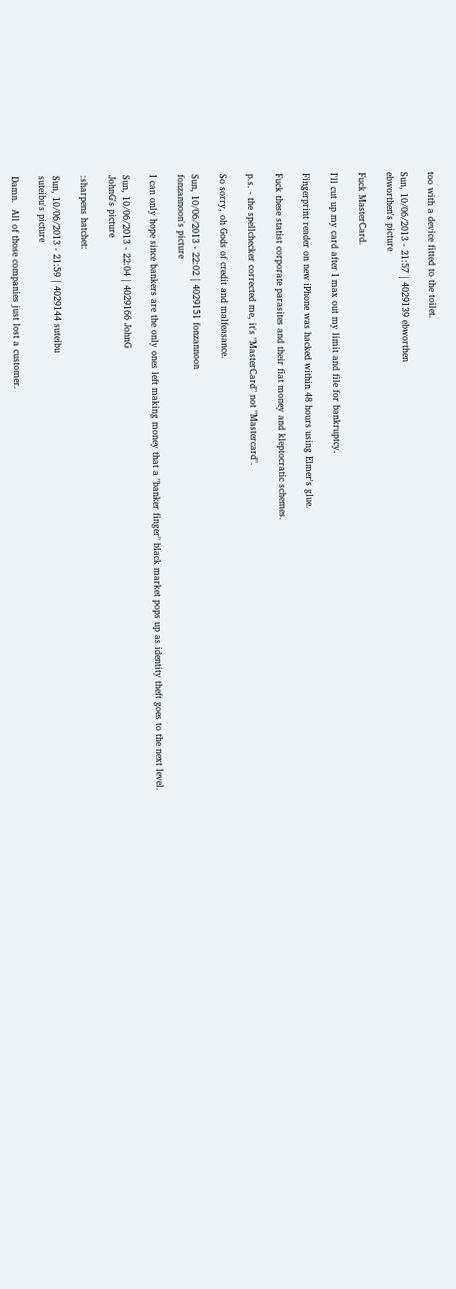too with a device fitted to the toilet.

Sun, 10/06/2013 - 21:57 | 4029139 ebworthen
ebworthen's picture

Fuck MasterCard.

I'll cut up my card after I max out my limit and file for bankruptcy.

Fingerprint reader on new iPhone was hacked within 48 hours using Elmer's glue.

Fuck these statist corporate parasites and their fiat money and kleptocratic schemes.

p.s. - the spellchecker corrected me, it's "MasterCard" not "Mastercard".

So sorry, oh Gods of credit and malfeasance.

Sun, 10/06/2013 - 22:02 | 4029151 fonzannoon
fonzannoon's picture

I can only hope since bankers are the only ones left making money that a "banker finger" black market pops up as identity theft goes to the next level.

Sun, 10/06/2013 - 22:04 | 4029166 JohnG
JohnG's picture

:sharpens hatchet:

Sun, 10/06/2013 - 21:59 | 4029144 suteibu
suteibu's picture

Damn.  All of those companies just lost a customer.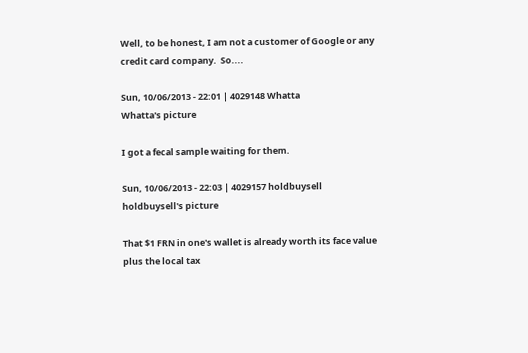Well, to be honest, I am not a customer of Google or any credit card company.  So....

Sun, 10/06/2013 - 22:01 | 4029148 Whatta
Whatta's picture

I got a fecal sample waiting for them.

Sun, 10/06/2013 - 22:03 | 4029157 holdbuysell
holdbuysell's picture

That $1 FRN in one's wallet is already worth its face value plus the local tax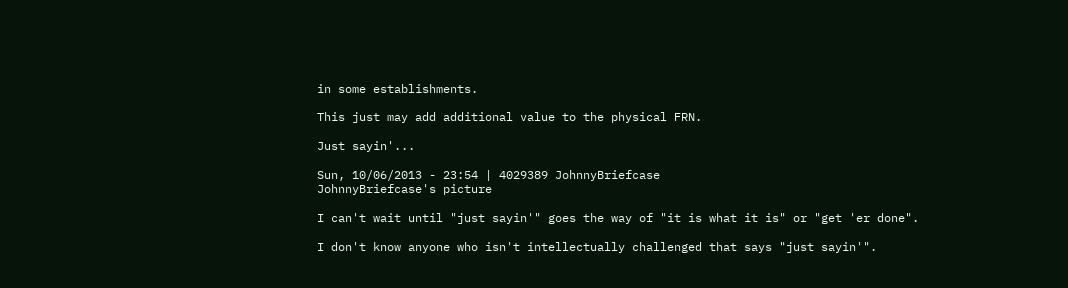in some establishments.

This just may add additional value to the physical FRN.

Just sayin'...

Sun, 10/06/2013 - 23:54 | 4029389 JohnnyBriefcase
JohnnyBriefcase's picture

I can't wait until "just sayin'" goes the way of "it is what it is" or "get 'er done".

I don't know anyone who isn't intellectually challenged that says "just sayin'".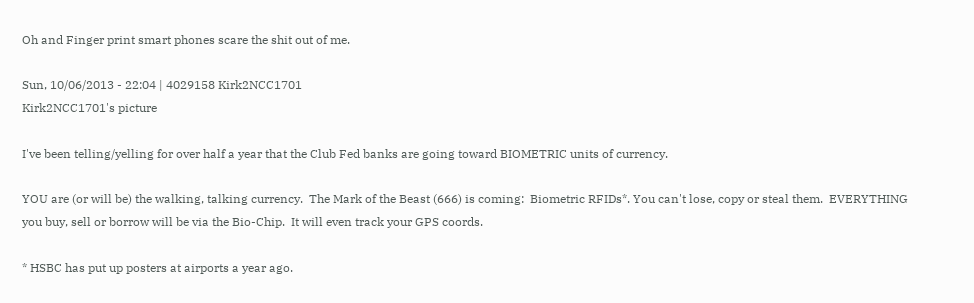Oh and Finger print smart phones scare the shit out of me.

Sun, 10/06/2013 - 22:04 | 4029158 Kirk2NCC1701
Kirk2NCC1701's picture

I've been telling/yelling for over half a year that the Club Fed banks are going toward BIOMETRIC units of currency.

YOU are (or will be) the walking, talking currency.  The Mark of the Beast (666) is coming:  Biometric RFIDs*. You can't lose, copy or steal them.  EVERYTHING you buy, sell or borrow will be via the Bio-Chip.  It will even track your GPS coords.

* HSBC has put up posters at airports a year ago.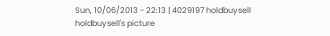Sun, 10/06/2013 - 22:13 | 4029197 holdbuysell
holdbuysell's picture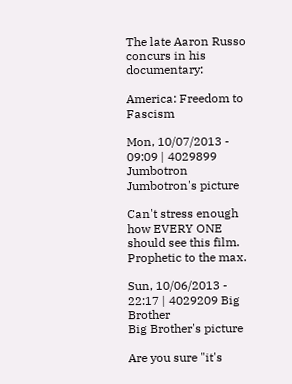The late Aaron Russo concurs in his documentary:

America: Freedom to Fascism

Mon, 10/07/2013 - 09:09 | 4029899 Jumbotron
Jumbotron's picture

Can't stress enough how EVERY ONE should see this film.  Prophetic to the max.

Sun, 10/06/2013 - 22:17 | 4029209 Big Brother
Big Brother's picture

Are you sure "it's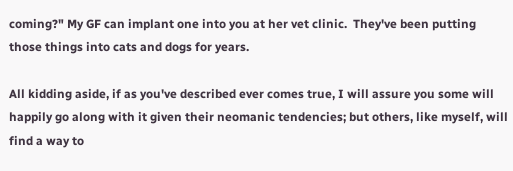coming?" My GF can implant one into you at her vet clinic.  They've been putting those things into cats and dogs for years.

All kidding aside, if as you've described ever comes true, I will assure you some will happily go along with it given their neomanic tendencies; but others, like myself, will find a way to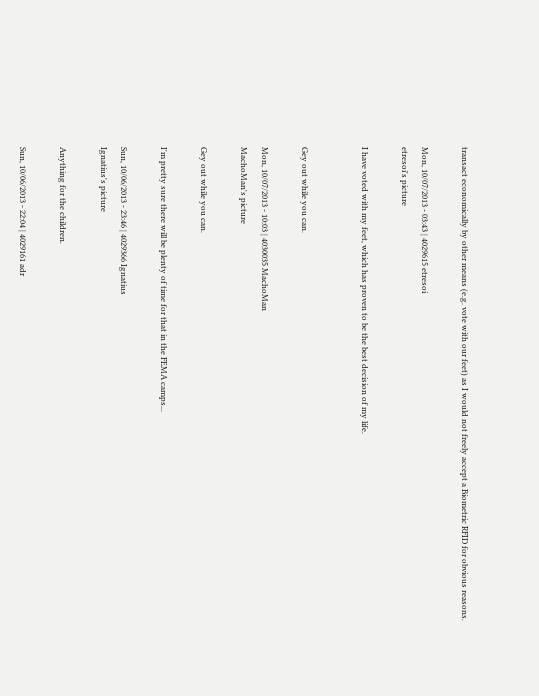transact economically by other means (e.g. vote with our feet) as I would not freely accept a Biometric RFID for obvious reasons.

Mon, 10/07/2013 - 03:43 | 4029615 etresoi
etresoi's picture

I have voted with my feet, which has proven to be the best decision of my life.


Gey out while you can.

Mon, 10/07/2013 - 10:03 | 4030035 MachoMan
MachoMan's picture

Gey out while you can.

I'm pretty sure there will be plenty of time for that in the FEMA camps...

Sun, 10/06/2013 - 23:46 | 4029366 Ignatius
Ignatius's picture

Anything for the children.

Sun, 10/06/2013 - 22:04 | 4029161 adr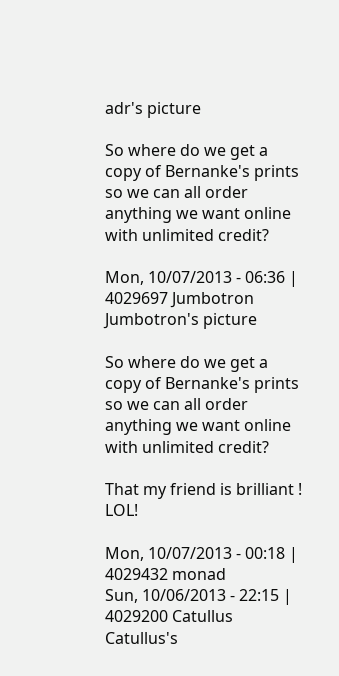adr's picture

So where do we get a copy of Bernanke's prints so we can all order anything we want online with unlimited credit?

Mon, 10/07/2013 - 06:36 | 4029697 Jumbotron
Jumbotron's picture

So where do we get a copy of Bernanke's prints so we can all order anything we want online with unlimited credit?

That my friend is brilliant !   LOL!

Mon, 10/07/2013 - 00:18 | 4029432 monad
Sun, 10/06/2013 - 22:15 | 4029200 Catullus
Catullus's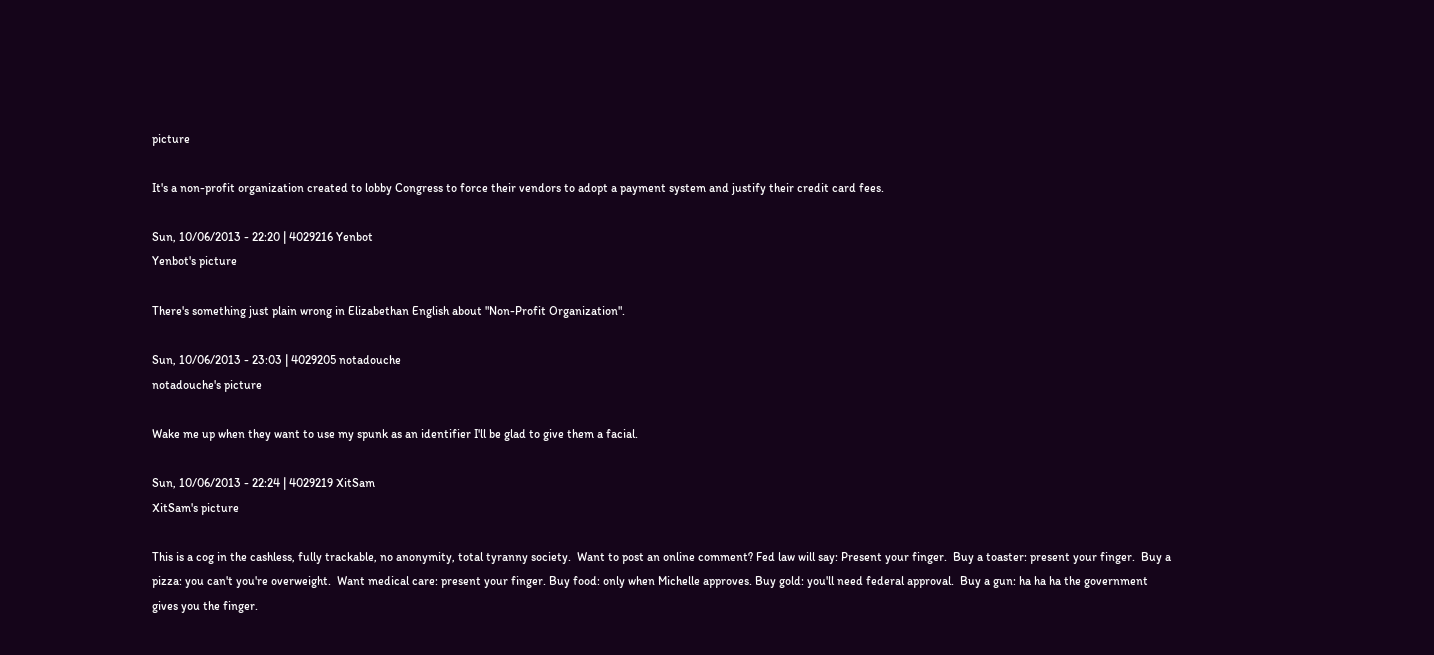picture

It's a non-profit organization created to lobby Congress to force their vendors to adopt a payment system and justify their credit card fees.

Sun, 10/06/2013 - 22:20 | 4029216 Yenbot
Yenbot's picture

There's something just plain wrong in Elizabethan English about "Non-Profit Organization".

Sun, 10/06/2013 - 23:03 | 4029205 notadouche
notadouche's picture

Wake me up when they want to use my spunk as an identifier I'll be glad to give them a facial.

Sun, 10/06/2013 - 22:24 | 4029219 XitSam
XitSam's picture

This is a cog in the cashless, fully trackable, no anonymity, total tyranny society.  Want to post an online comment? Fed law will say: Present your finger.  Buy a toaster: present your finger.  Buy a pizza: you can't you're overweight.  Want medical care: present your finger. Buy food: only when Michelle approves. Buy gold: you'll need federal approval.  Buy a gun: ha ha ha the government gives you the finger.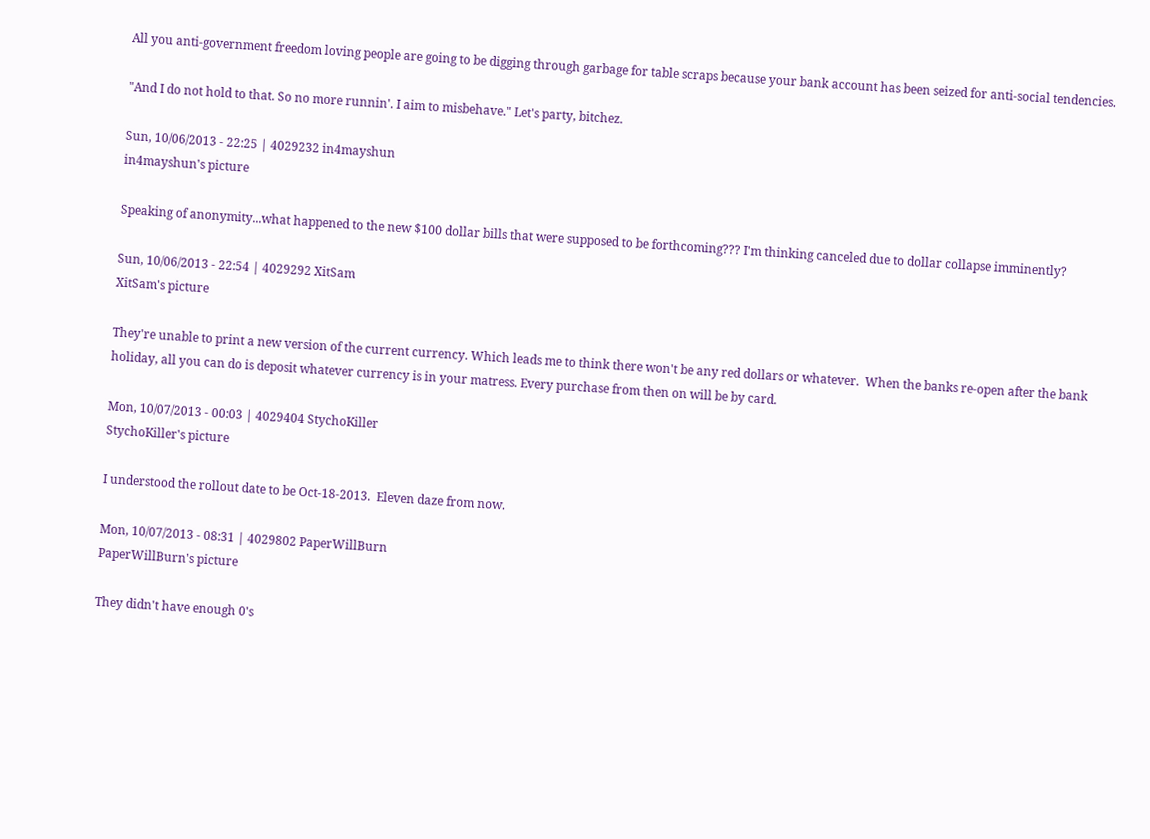All you anti-government freedom loving people are going to be digging through garbage for table scraps because your bank account has been seized for anti-social tendencies.

"And I do not hold to that. So no more runnin'. I aim to misbehave." Let's party, bitchez.

Sun, 10/06/2013 - 22:25 | 4029232 in4mayshun
in4mayshun's picture

Speaking of anonymity...what happened to the new $100 dollar bills that were supposed to be forthcoming??? I'm thinking canceled due to dollar collapse imminently?

Sun, 10/06/2013 - 22:54 | 4029292 XitSam
XitSam's picture

They're unable to print a new version of the current currency. Which leads me to think there won't be any red dollars or whatever.  When the banks re-open after the bank holiday, all you can do is deposit whatever currency is in your matress. Every purchase from then on will be by card.

Mon, 10/07/2013 - 00:03 | 4029404 StychoKiller
StychoKiller's picture

I understood the rollout date to be Oct-18-2013.  Eleven daze from now.

Mon, 10/07/2013 - 08:31 | 4029802 PaperWillBurn
PaperWillBurn's picture

They didn't have enough 0's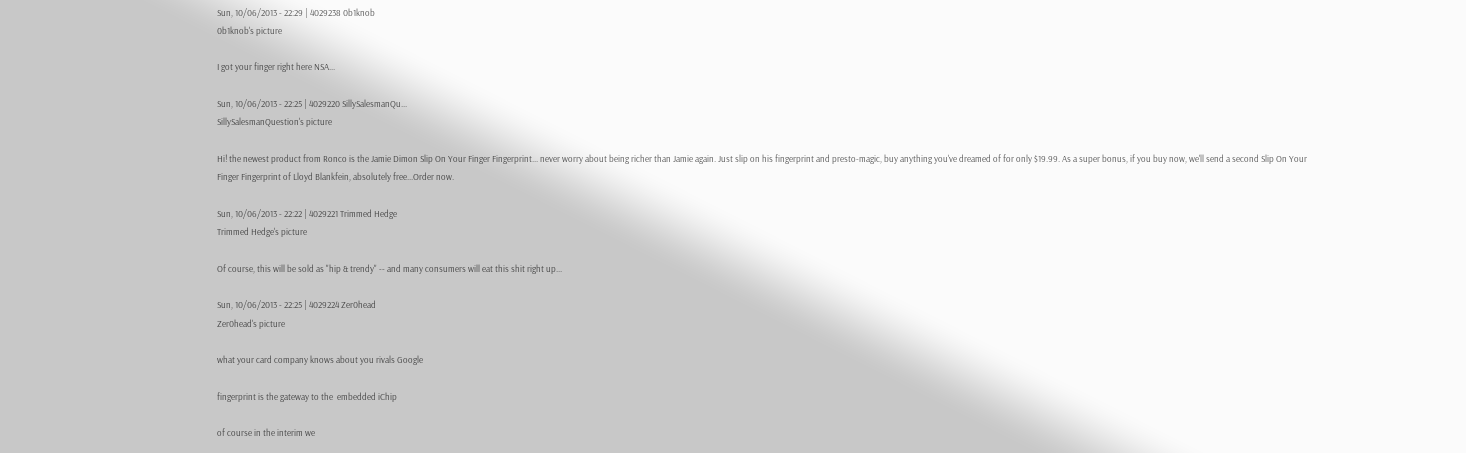Sun, 10/06/2013 - 22:29 | 4029238 0b1knob
0b1knob's picture

I got your finger right here NSA...

Sun, 10/06/2013 - 22:25 | 4029220 SillySalesmanQu...
SillySalesmanQuestion's picture

Hi! the newest product from Ronco is the Jamie Dimon Slip On Your Finger Fingerprint... never worry about being richer than Jamie again. Just slip on his fingerprint and presto-magic, buy anything you've dreamed of for only $19.99. As a super bonus, if you buy now, we'll send a second Slip On Your Finger Fingerprint of Lloyd Blankfein, absolutely free...Order now.

Sun, 10/06/2013 - 22:22 | 4029221 Trimmed Hedge
Trimmed Hedge's picture

Of course, this will be sold as "hip & trendy" -- and many consumers will eat this shit right up...

Sun, 10/06/2013 - 22:25 | 4029224 Zer0head
Zer0head's picture

what your card company knows about you rivals Google

fingerprint is the gateway to the  embedded iChip

of course in the interim we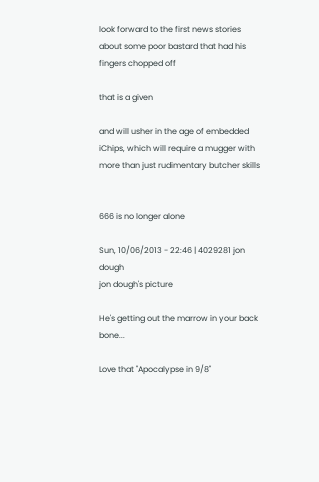look forward to the first news stories about some poor bastard that had his fingers chopped off

that is a given

and will usher in the age of embedded iChips, which will require a mugger with more than just rudimentary butcher skills


666 is no longer alone

Sun, 10/06/2013 - 22:46 | 4029281 jon dough
jon dough's picture

He's getting out the marrow in your back bone...

Love that "Apocalypse in 9/8"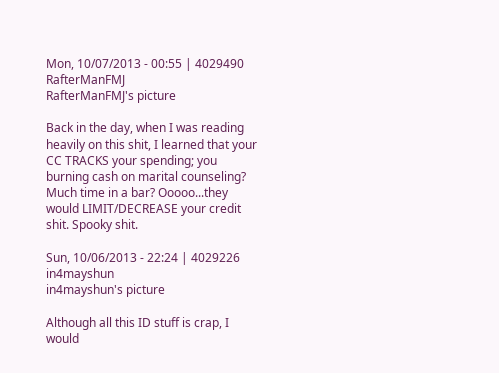Mon, 10/07/2013 - 00:55 | 4029490 RafterManFMJ
RafterManFMJ's picture

Back in the day, when I was reading heavily on this shit, I learned that your CC TRACKS your spending; you burning cash on marital counseling? Much time in a bar? Ooooo...they would LIMIT/DECREASE your credit shit. Spooky shit.

Sun, 10/06/2013 - 22:24 | 4029226 in4mayshun
in4mayshun's picture

Although all this ID stuff is crap, I would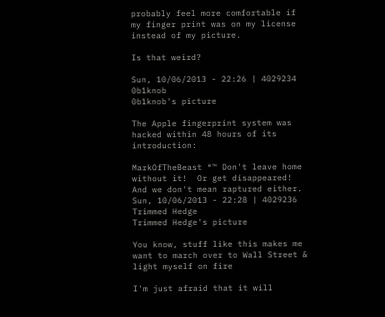probably feel more comfortable if my finger print was on my license instead of my picture.

Is that weird?

Sun, 10/06/2013 - 22:26 | 4029234 0b1knob
0b1knob's picture

The Apple fingerprint system was hacked within 48 hours of its introduction:

MarkOfTheBeast ®™ Don't leave home without it!  Or get disappeared!  And we don't mean raptured either.
Sun, 10/06/2013 - 22:28 | 4029236 Trimmed Hedge
Trimmed Hedge's picture

You know, stuff like this makes me want to march over to Wall Street & light myself on fire

I'm just afraid that it will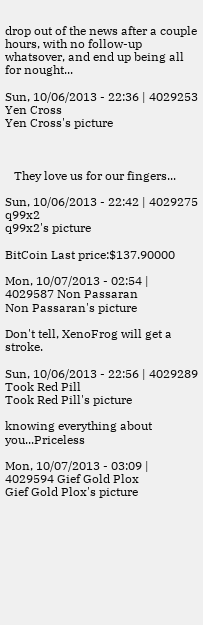drop out of the news after a couple hours, with no follow-up whatsover, and end up being all for nought...

Sun, 10/06/2013 - 22:36 | 4029253 Yen Cross
Yen Cross's picture



   They love us for our fingers...

Sun, 10/06/2013 - 22:42 | 4029275 q99x2
q99x2's picture

BitCoin Last price:$137.90000

Mon, 10/07/2013 - 02:54 | 4029587 Non Passaran
Non Passaran's picture

Don't tell, XenoFrog will get a stroke.

Sun, 10/06/2013 - 22:56 | 4029289 Took Red Pill
Took Red Pill's picture

knowing everything about you...Priceless

Mon, 10/07/2013 - 03:09 | 4029594 Gief Gold Plox
Gief Gold Plox's picture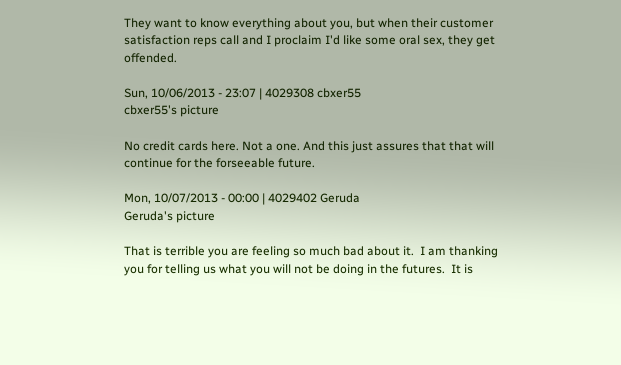They want to know everything about you, but when their customer satisfaction reps call and I proclaim I'd like some oral sex, they get offended.

Sun, 10/06/2013 - 23:07 | 4029308 cbxer55
cbxer55's picture

No credit cards here. Not a one. And this just assures that that will continue for the forseeable future.

Mon, 10/07/2013 - 00:00 | 4029402 Geruda
Geruda's picture

That is terrible you are feeling so much bad about it.  I am thanking you for telling us what you will not be doing in the futures.  It is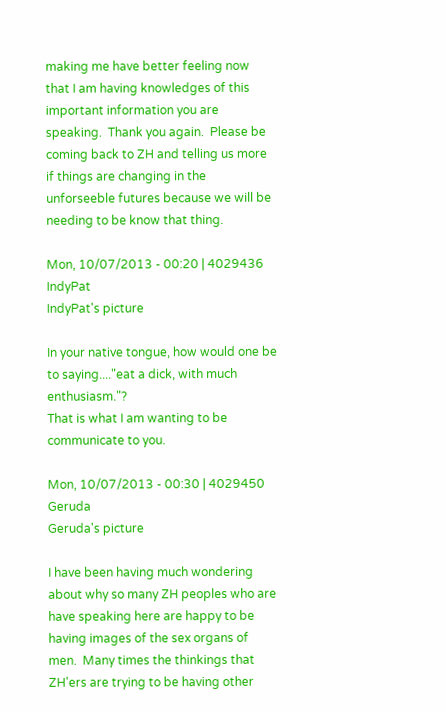making me have better feeling now that I am having knowledges of this important information you are speaking.  Thank you again.  Please be coming back to ZH and telling us more if things are changing in the unforseeble futures because we will be needing to be know that thing.

Mon, 10/07/2013 - 00:20 | 4029436 IndyPat
IndyPat's picture

In your native tongue, how would one be to saying...."eat a dick, with much enthusiasm."?
That is what I am wanting to be communicate to you.

Mon, 10/07/2013 - 00:30 | 4029450 Geruda
Geruda's picture

I have been having much wondering about why so many ZH peoples who are have speaking here are happy to be having images of the sex organs of men.  Many times the thinkings that ZH'ers are trying to be having other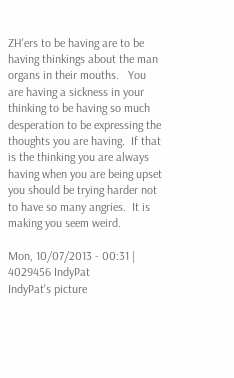ZH'ers to be having are to be having thinkings about the man organs in their mouths.   You are having a sickness in your thinking to be having so much desperation to be expressing the thoughts you are having.  If that is the thinking you are always having when you are being upset you should be trying harder not to have so many angries.  It is making you seem weird.

Mon, 10/07/2013 - 00:31 | 4029456 IndyPat
IndyPat's picture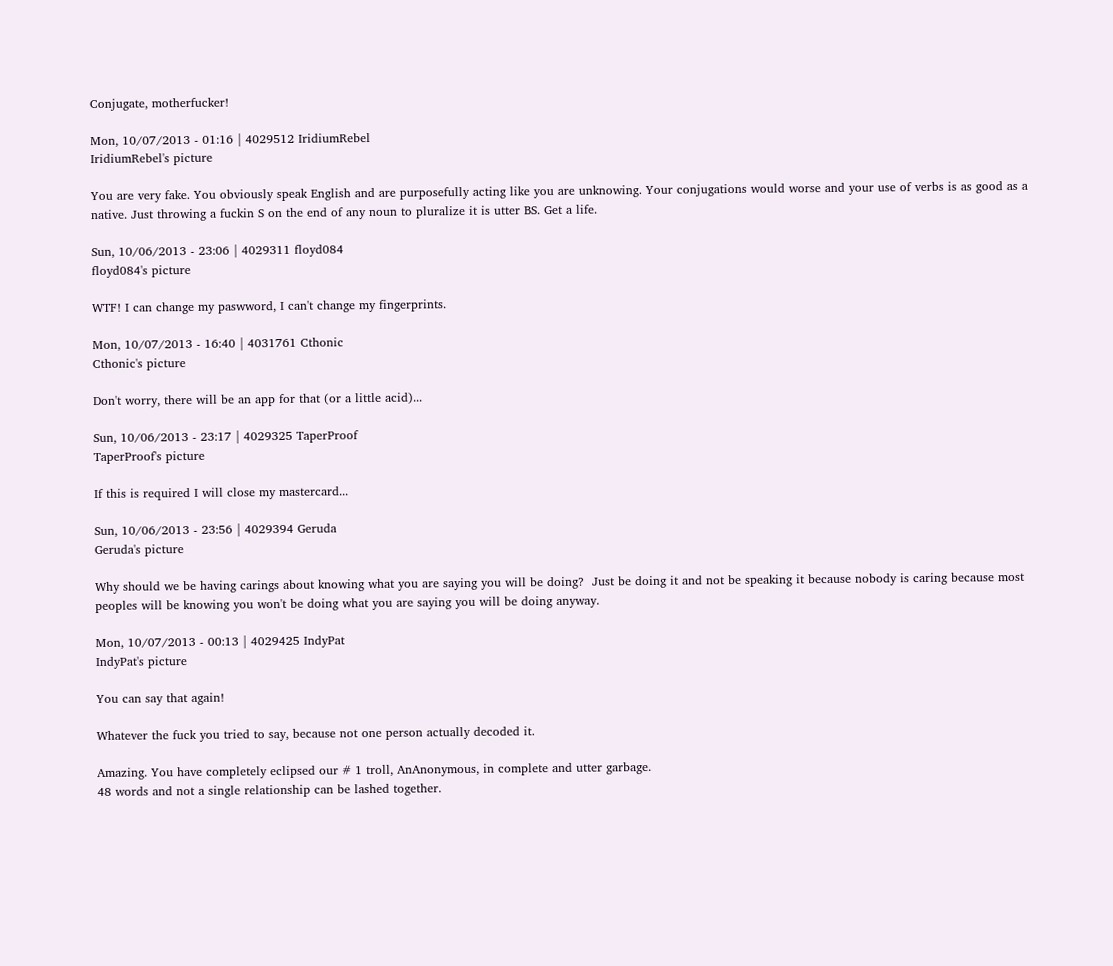Conjugate, motherfucker!

Mon, 10/07/2013 - 01:16 | 4029512 IridiumRebel
IridiumRebel's picture

You are very fake. You obviously speak English and are purposefully acting like you are unknowing. Your conjugations would worse and your use of verbs is as good as a native. Just throwing a fuckin S on the end of any noun to pluralize it is utter BS. Get a life.

Sun, 10/06/2013 - 23:06 | 4029311 floyd084
floyd084's picture

WTF! I can change my paswword, I can't change my fingerprints.

Mon, 10/07/2013 - 16:40 | 4031761 Cthonic
Cthonic's picture

Don't worry, there will be an app for that (or a little acid)...

Sun, 10/06/2013 - 23:17 | 4029325 TaperProof
TaperProof's picture

If this is required I will close my mastercard...

Sun, 10/06/2013 - 23:56 | 4029394 Geruda
Geruda's picture

Why should we be having carings about knowing what you are saying you will be doing?  Just be doing it and not be speaking it because nobody is caring because most peoples will be knowing you won't be doing what you are saying you will be doing anyway.

Mon, 10/07/2013 - 00:13 | 4029425 IndyPat
IndyPat's picture

You can say that again!

Whatever the fuck you tried to say, because not one person actually decoded it.

Amazing. You have completely eclipsed our # 1 troll, AnAnonymous, in complete and utter garbage.
48 words and not a single relationship can be lashed together.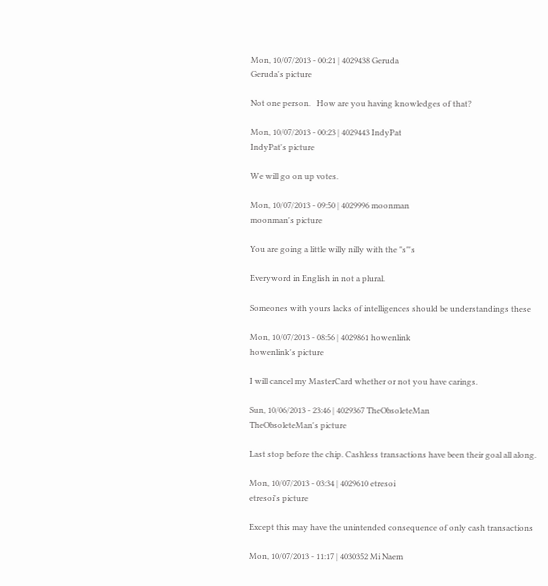Mon, 10/07/2013 - 00:21 | 4029438 Geruda
Geruda's picture

Not one person.   How are you having knowledges of that?

Mon, 10/07/2013 - 00:23 | 4029443 IndyPat
IndyPat's picture

We will go on up votes.

Mon, 10/07/2013 - 09:50 | 4029996 moonman
moonman's picture

You are going a little willy nilly with the "s"'s

Everyword in English in not a plural.

Someones with yours lacks of intelligences should be understandings these

Mon, 10/07/2013 - 08:56 | 4029861 howenlink
howenlink's picture

I will cancel my MasterCard whether or not you have carings.

Sun, 10/06/2013 - 23:46 | 4029367 TheObsoleteMan
TheObsoleteMan's picture

Last stop before the chip. Cashless transactions have been their goal all along.

Mon, 10/07/2013 - 03:34 | 4029610 etresoi
etresoi's picture

Except this may have the unintended consequence of only cash transactions

Mon, 10/07/2013 - 11:17 | 4030352 Mi Naem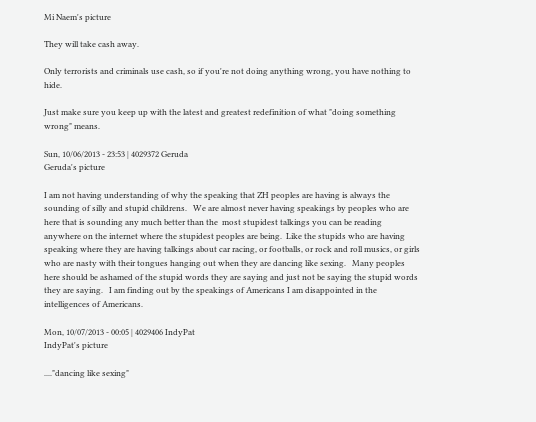Mi Naem's picture

They will take cash away.

Only terrorists and criminals use cash, so if you're not doing anything wrong, you have nothing to hide.

Just make sure you keep up with the latest and greatest redefinition of what "doing something wrong" means.

Sun, 10/06/2013 - 23:53 | 4029372 Geruda
Geruda's picture

I am not having understanding of why the speaking that ZH peoples are having is always the sounding of silly and stupid childrens.   We are almost never having speakings by peoples who are here that is sounding any much better than the  most stupidest talkings you can be reading anywhere on the internet where the stupidest peoples are being.  Like the stupids who are having speaking where they are having talkings about car racing, or footballs, or rock and roll musics, or girls who are nasty with their tongues hanging out when they are dancing like sexing.   Many peoples here should be ashamed of the stupid words they are saying and just not be saying the stupid words they are saying.   I am finding out by the speakings of Americans I am disappointed in the intelligences of Americans.

Mon, 10/07/2013 - 00:05 | 4029406 IndyPat
IndyPat's picture

...."dancing like sexing"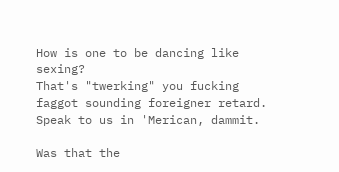How is one to be dancing like sexing?
That's "twerking" you fucking faggot sounding foreigner retard. Speak to us in 'Merican, dammit.

Was that the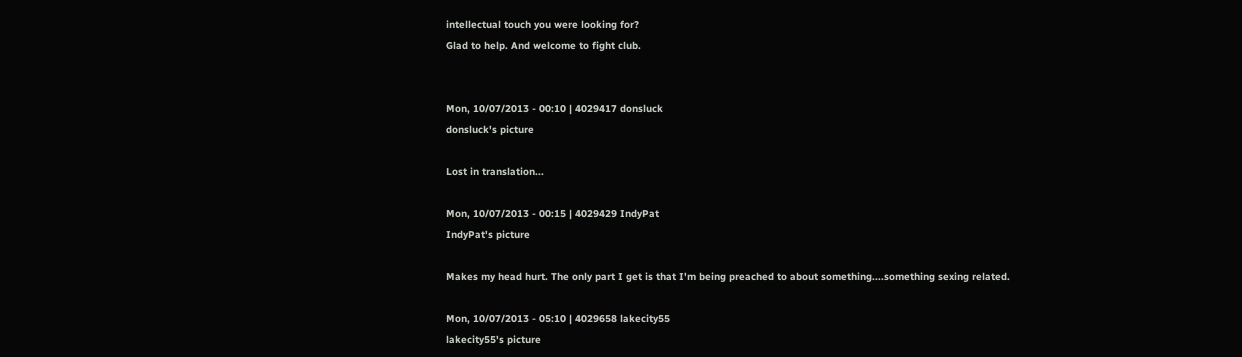intellectual touch you were looking for?
Glad to help. And welcome to fight club.


Mon, 10/07/2013 - 00:10 | 4029417 donsluck
donsluck's picture

Lost in translation...

Mon, 10/07/2013 - 00:15 | 4029429 IndyPat
IndyPat's picture

Makes my head hurt. The only part I get is that I'm being preached to about something....something sexing related.

Mon, 10/07/2013 - 05:10 | 4029658 lakecity55
lakecity55's picture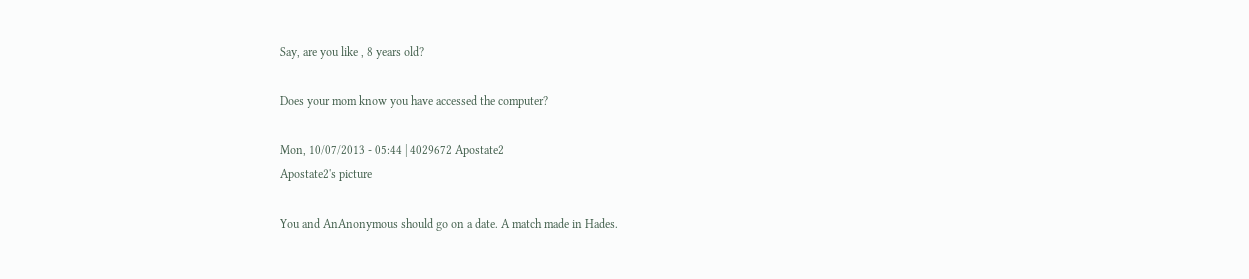Say, are you like , 8 years old?

Does your mom know you have accessed the computer?

Mon, 10/07/2013 - 05:44 | 4029672 Apostate2
Apostate2's picture

You and AnAnonymous should go on a date. A match made in Hades.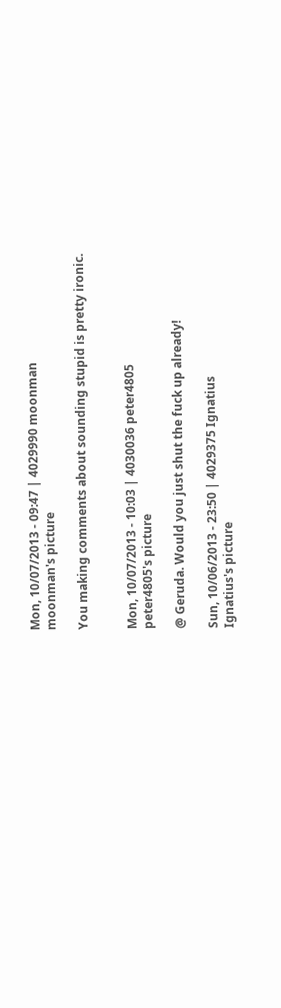Mon, 10/07/2013 - 09:47 | 4029990 moonman
moonman's picture

You making comments about sounding stupid is pretty ironic.


Mon, 10/07/2013 - 10:03 | 4030036 peter4805
peter4805's picture

@ Geruda. Would you just shut the fuck up already!

Sun, 10/06/2013 - 23:50 | 4029375 Ignatius
Ignatius's picture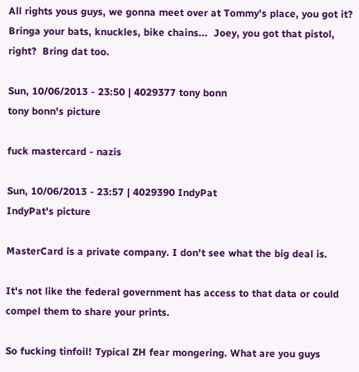All rights yous guys, we gonna meet over at Tommy's place, you got it?  Bringa your bats, knuckles, bike chains...  Joey, you got that pistol, right?  Bring dat too.

Sun, 10/06/2013 - 23:50 | 4029377 tony bonn
tony bonn's picture

fuck mastercard - nazis

Sun, 10/06/2013 - 23:57 | 4029390 IndyPat
IndyPat's picture

MasterCard is a private company. I don't see what the big deal is.

It's not like the federal government has access to that data or could compel them to share your prints.

So fucking tinfoil! Typical ZH fear mongering. What are you guys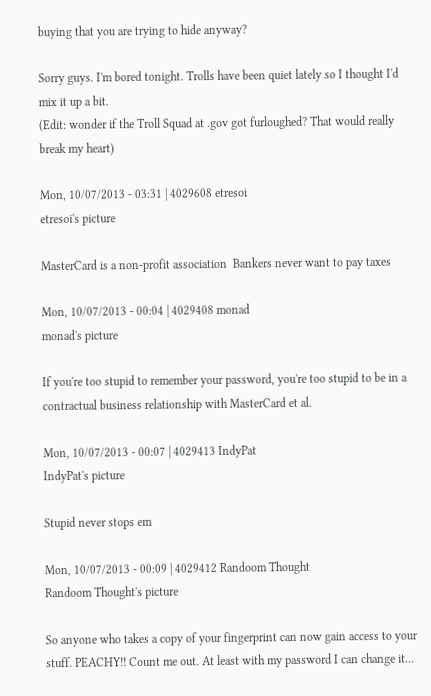buying that you are trying to hide anyway?

Sorry guys. I'm bored tonight. Trolls have been quiet lately so I thought I'd mix it up a bit.
(Edit: wonder if the Troll Squad at .gov got furloughed? That would really break my heart)

Mon, 10/07/2013 - 03:31 | 4029608 etresoi
etresoi's picture

MasterCard is a non-profit association  Bankers never want to pay taxes

Mon, 10/07/2013 - 00:04 | 4029408 monad
monad's picture

If you're too stupid to remember your password, you're too stupid to be in a contractual business relationship with MasterCard et al.

Mon, 10/07/2013 - 00:07 | 4029413 IndyPat
IndyPat's picture

Stupid never stops em

Mon, 10/07/2013 - 00:09 | 4029412 Randoom Thought
Randoom Thought's picture

So anyone who takes a copy of your fingerprint can now gain access to your stuff. PEACHY!! Count me out. At least with my password I can change it...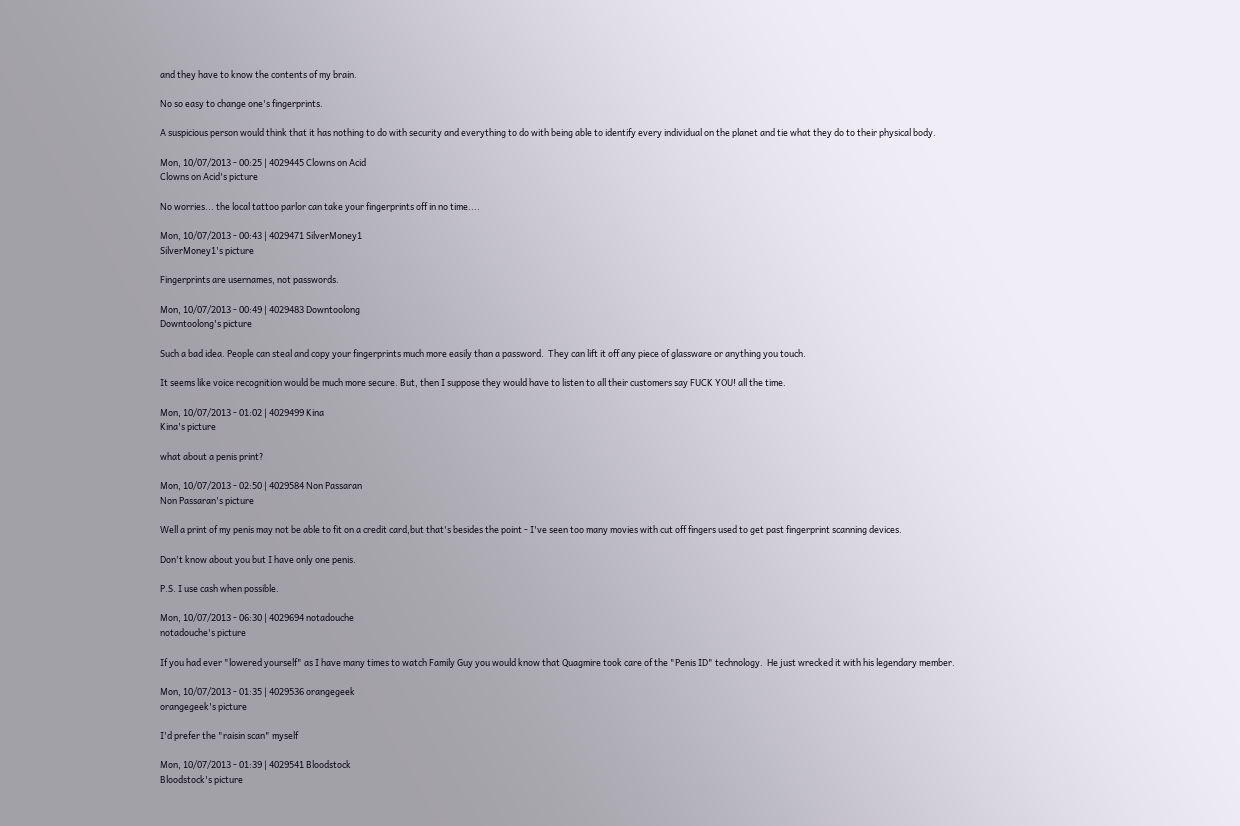and they have to know the contents of my brain.

No so easy to change one's fingerprints.

A suspicious person would think that it has nothing to do with security and everything to do with being able to identify every individual on the planet and tie what they do to their physical body.

Mon, 10/07/2013 - 00:25 | 4029445 Clowns on Acid
Clowns on Acid's picture

No worries... the local tattoo parlor can take your fingerprints off in no time....

Mon, 10/07/2013 - 00:43 | 4029471 SilverMoney1
SilverMoney1's picture

Fingerprints are usernames, not passwords.

Mon, 10/07/2013 - 00:49 | 4029483 Downtoolong
Downtoolong's picture

Such a bad idea. People can steal and copy your fingerprints much more easily than a password.  They can lift it off any piece of glassware or anything you touch.

It seems like voice recognition would be much more secure. But, then I suppose they would have to listen to all their customers say FUCK YOU! all the time.

Mon, 10/07/2013 - 01:02 | 4029499 Kina
Kina's picture

what about a penis print?

Mon, 10/07/2013 - 02:50 | 4029584 Non Passaran
Non Passaran's picture

Well a print of my penis may not be able to fit on a credit card,but that's besides the point - I've seen too many movies with cut off fingers used to get past fingerprint scanning devices.

Don't know about you but I have only one penis.

P.S. I use cash when possible.

Mon, 10/07/2013 - 06:30 | 4029694 notadouche
notadouche's picture

If you had ever "lowered yourself" as I have many times to watch Family Guy you would know that Quagmire took care of the "Penis ID" technology.  He just wrecked it with his legendary member.

Mon, 10/07/2013 - 01:35 | 4029536 orangegeek
orangegeek's picture

I'd prefer the "raisin scan" myself

Mon, 10/07/2013 - 01:39 | 4029541 Bloodstock
Bloodstock's picture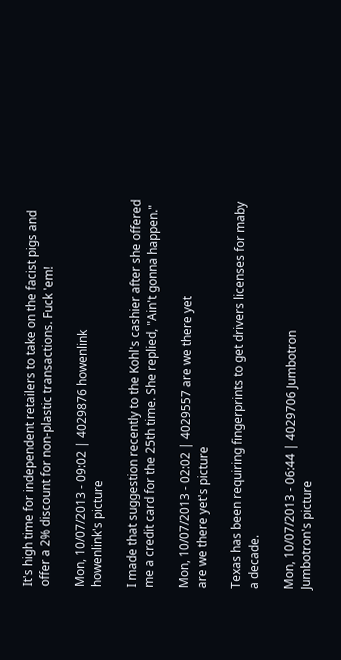It's high time for independent retailers to take on the facist pigs and offer a 2% discount for non-plastic transactions. Fuck 'em!

Mon, 10/07/2013 - 09:02 | 4029876 howenlink
howenlink's picture

I made that suggestion recently to the Kohl's cashier after she offered me a credit card for the 25th time. She replied, "Ain't gonna happen."

Mon, 10/07/2013 - 02:02 | 4029557 are we there yet
are we there yet's picture

Texas has been requiring fingerprints to get drivers licenses for maby a decade.

Mon, 10/07/2013 - 06:44 | 4029706 Jumbotron
Jumbotron's picture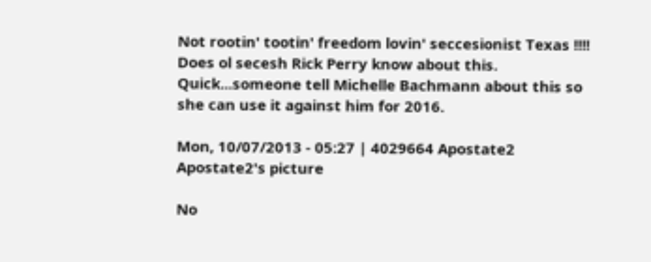Not rootin' tootin' freedom lovin' seccesionist Texas !!!!  Does ol secesh Rick Perry know about this.  Quick...someone tell Michelle Bachmann about this so she can use it against him for 2016.

Mon, 10/07/2013 - 05:27 | 4029664 Apostate2
Apostate2's picture

No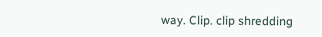way. Clip. clip shredding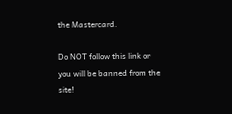the Mastercard.

Do NOT follow this link or you will be banned from the site!